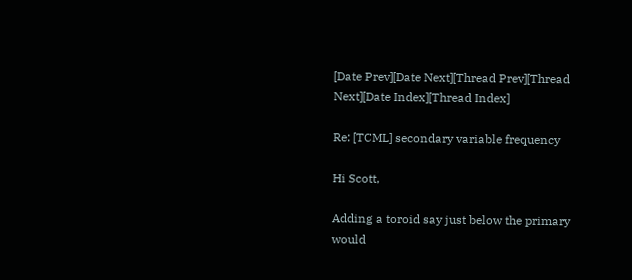[Date Prev][Date Next][Thread Prev][Thread Next][Date Index][Thread Index]

Re: [TCML] secondary variable frequency

Hi Scott,

Adding a toroid say just below the primary would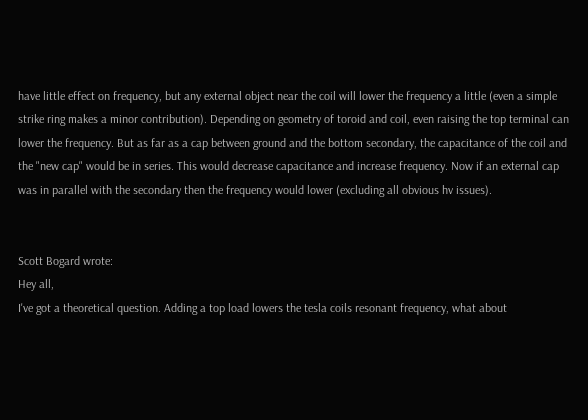have little effect on frequency, but any external object near the coil will lower the frequency a little (even a simple strike ring makes a minor contribution). Depending on geometry of toroid and coil, even raising the top terminal can lower the frequency. But as far as a cap between ground and the bottom secondary, the capacitance of the coil and the "new cap" would be in series. This would decrease capacitance and increase frequency. Now if an external cap was in parallel with the secondary then the frequency would lower (excluding all obvious hv issues).


Scott Bogard wrote:
Hey all,
I've got a theoretical question. Adding a top load lowers the tesla coils resonant frequency, what about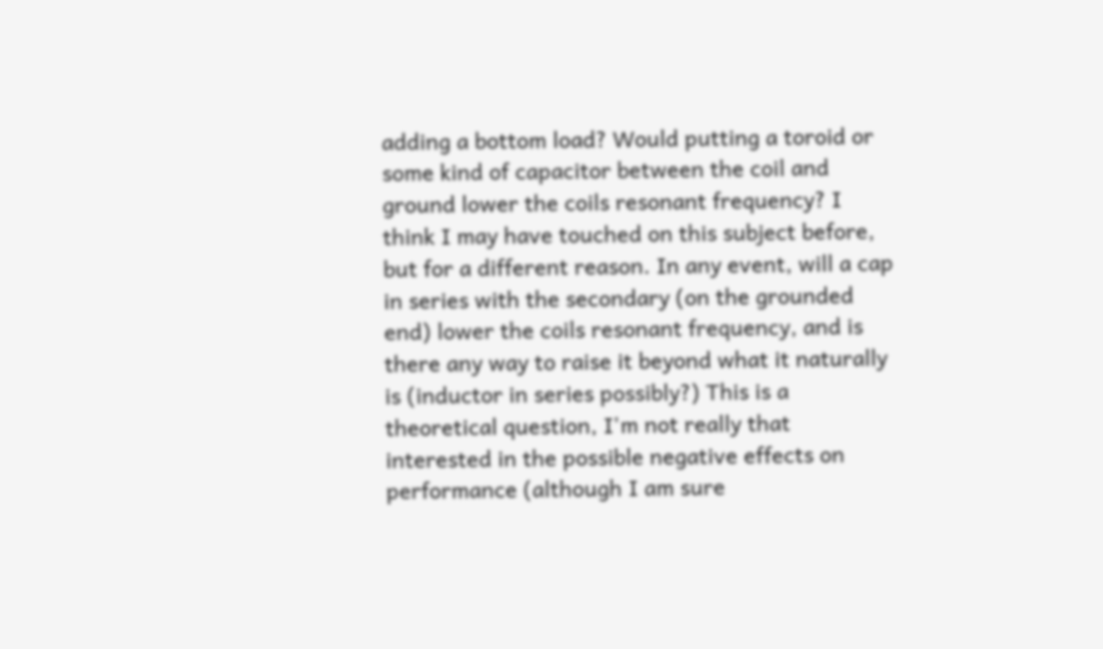adding a bottom load? Would putting a toroid or some kind of capacitor between the coil and ground lower the coils resonant frequency? I think I may have touched on this subject before, but for a different reason. In any event, will a cap in series with the secondary (on the grounded end) lower the coils resonant frequency, and is there any way to raise it beyond what it naturally is (inductor in series possibly?) This is a theoretical question, I'm not really that interested in the possible negative effects on performance (although I am sure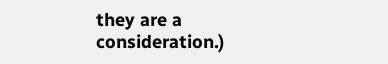they are a consideration.)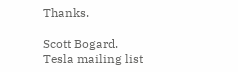Thanks.

Scott Bogard.
Tesla mailing list